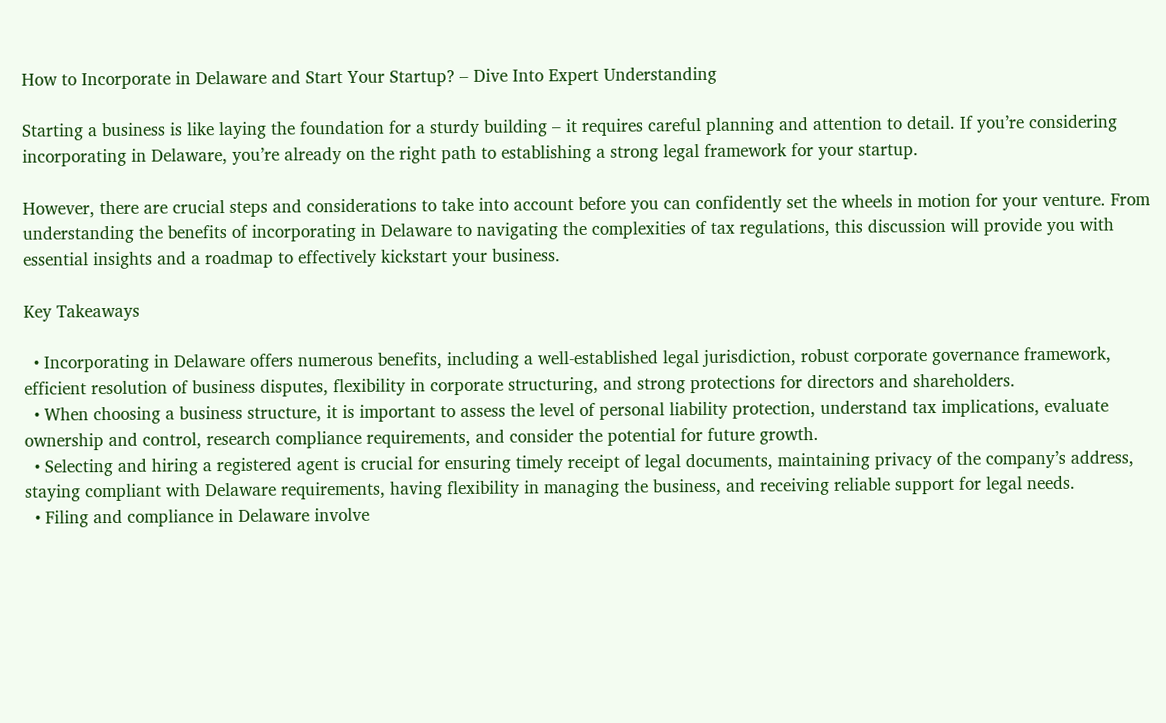How to Incorporate in Delaware and Start Your Startup? – Dive Into Expert Understanding

Starting a business is like laying the foundation for a sturdy building – it requires careful planning and attention to detail. If you’re considering incorporating in Delaware, you’re already on the right path to establishing a strong legal framework for your startup.

However, there are crucial steps and considerations to take into account before you can confidently set the wheels in motion for your venture. From understanding the benefits of incorporating in Delaware to navigating the complexities of tax regulations, this discussion will provide you with essential insights and a roadmap to effectively kickstart your business.

Key Takeaways

  • Incorporating in Delaware offers numerous benefits, including a well-established legal jurisdiction, robust corporate governance framework, efficient resolution of business disputes, flexibility in corporate structuring, and strong protections for directors and shareholders.
  • When choosing a business structure, it is important to assess the level of personal liability protection, understand tax implications, evaluate ownership and control, research compliance requirements, and consider the potential for future growth.
  • Selecting and hiring a registered agent is crucial for ensuring timely receipt of legal documents, maintaining privacy of the company’s address, staying compliant with Delaware requirements, having flexibility in managing the business, and receiving reliable support for legal needs.
  • Filing and compliance in Delaware involve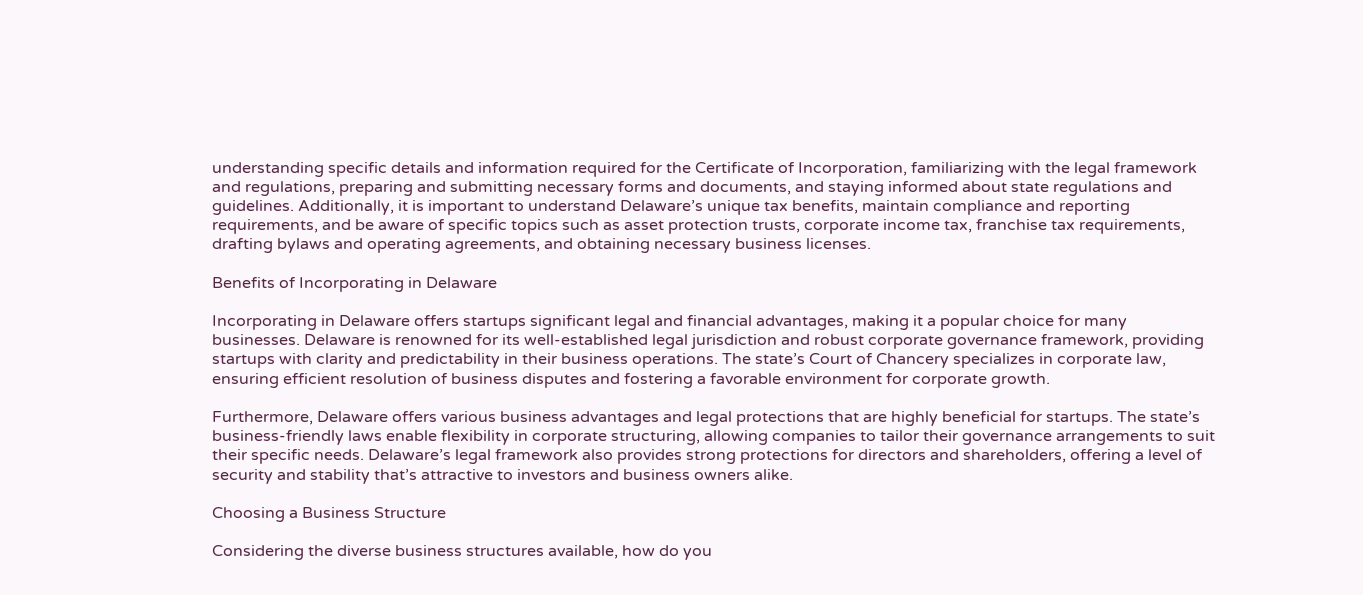understanding specific details and information required for the Certificate of Incorporation, familiarizing with the legal framework and regulations, preparing and submitting necessary forms and documents, and staying informed about state regulations and guidelines. Additionally, it is important to understand Delaware’s unique tax benefits, maintain compliance and reporting requirements, and be aware of specific topics such as asset protection trusts, corporate income tax, franchise tax requirements, drafting bylaws and operating agreements, and obtaining necessary business licenses.

Benefits of Incorporating in Delaware

Incorporating in Delaware offers startups significant legal and financial advantages, making it a popular choice for many businesses. Delaware is renowned for its well-established legal jurisdiction and robust corporate governance framework, providing startups with clarity and predictability in their business operations. The state’s Court of Chancery specializes in corporate law, ensuring efficient resolution of business disputes and fostering a favorable environment for corporate growth.

Furthermore, Delaware offers various business advantages and legal protections that are highly beneficial for startups. The state’s business-friendly laws enable flexibility in corporate structuring, allowing companies to tailor their governance arrangements to suit their specific needs. Delaware’s legal framework also provides strong protections for directors and shareholders, offering a level of security and stability that’s attractive to investors and business owners alike.

Choosing a Business Structure

Considering the diverse business structures available, how do you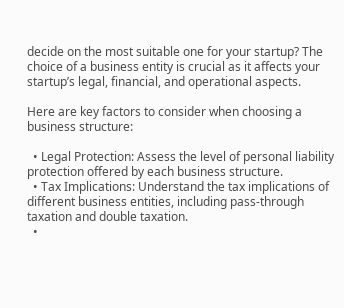decide on the most suitable one for your startup? The choice of a business entity is crucial as it affects your startup’s legal, financial, and operational aspects.

Here are key factors to consider when choosing a business structure:

  • Legal Protection: Assess the level of personal liability protection offered by each business structure.
  • Tax Implications: Understand the tax implications of different business entities, including pass-through taxation and double taxation.
  •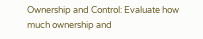Ownership and Control: Evaluate how much ownership and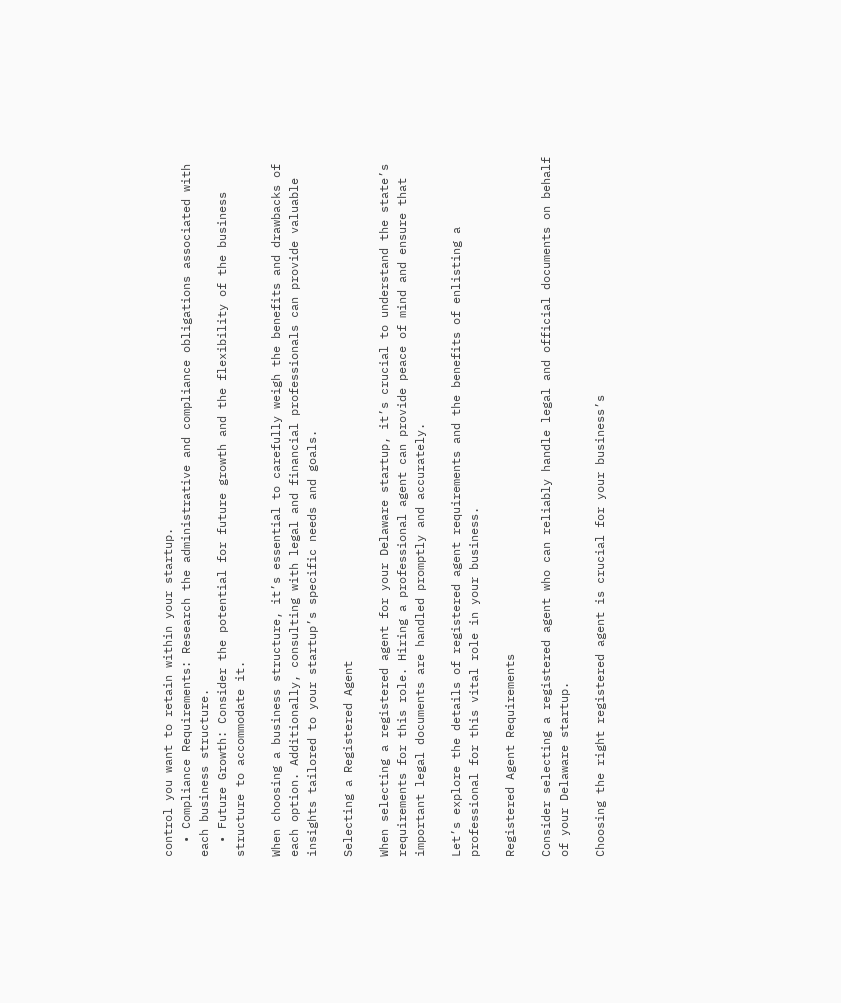control you want to retain within your startup.
  • Compliance Requirements: Research the administrative and compliance obligations associated with each business structure.
  • Future Growth: Consider the potential for future growth and the flexibility of the business structure to accommodate it.

When choosing a business structure, it’s essential to carefully weigh the benefits and drawbacks of each option. Additionally, consulting with legal and financial professionals can provide valuable insights tailored to your startup’s specific needs and goals.

Selecting a Registered Agent

When selecting a registered agent for your Delaware startup, it’s crucial to understand the state’s requirements for this role. Hiring a professional agent can provide peace of mind and ensure that important legal documents are handled promptly and accurately.

Let’s explore the details of registered agent requirements and the benefits of enlisting a professional for this vital role in your business.

Registered Agent Requirements

Consider selecting a registered agent who can reliably handle legal and official documents on behalf of your Delaware startup.

Choosing the right registered agent is crucial for your business’s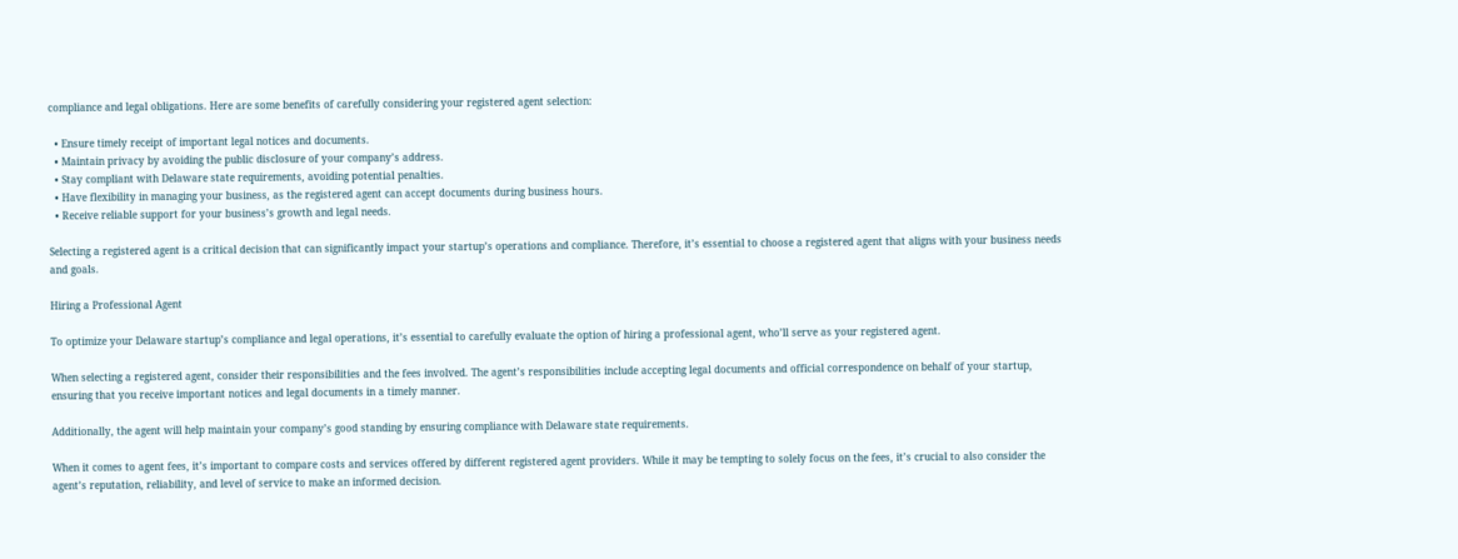compliance and legal obligations. Here are some benefits of carefully considering your registered agent selection:

  • Ensure timely receipt of important legal notices and documents.
  • Maintain privacy by avoiding the public disclosure of your company’s address.
  • Stay compliant with Delaware state requirements, avoiding potential penalties.
  • Have flexibility in managing your business, as the registered agent can accept documents during business hours.
  • Receive reliable support for your business’s growth and legal needs.

Selecting a registered agent is a critical decision that can significantly impact your startup’s operations and compliance. Therefore, it’s essential to choose a registered agent that aligns with your business needs and goals.

Hiring a Professional Agent

To optimize your Delaware startup’s compliance and legal operations, it’s essential to carefully evaluate the option of hiring a professional agent, who’ll serve as your registered agent.

When selecting a registered agent, consider their responsibilities and the fees involved. The agent’s responsibilities include accepting legal documents and official correspondence on behalf of your startup, ensuring that you receive important notices and legal documents in a timely manner.

Additionally, the agent will help maintain your company’s good standing by ensuring compliance with Delaware state requirements.

When it comes to agent fees, it’s important to compare costs and services offered by different registered agent providers. While it may be tempting to solely focus on the fees, it’s crucial to also consider the agent’s reputation, reliability, and level of service to make an informed decision.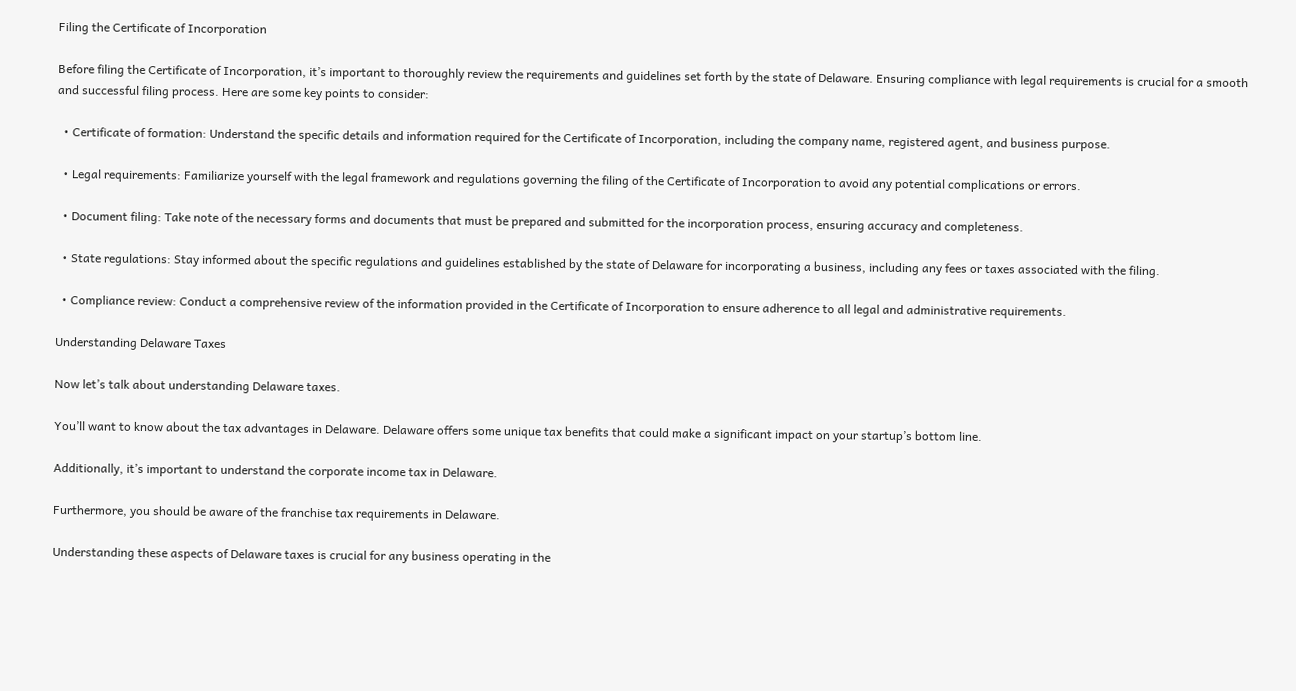Filing the Certificate of Incorporation

Before filing the Certificate of Incorporation, it’s important to thoroughly review the requirements and guidelines set forth by the state of Delaware. Ensuring compliance with legal requirements is crucial for a smooth and successful filing process. Here are some key points to consider:

  • Certificate of formation: Understand the specific details and information required for the Certificate of Incorporation, including the company name, registered agent, and business purpose.

  • Legal requirements: Familiarize yourself with the legal framework and regulations governing the filing of the Certificate of Incorporation to avoid any potential complications or errors.

  • Document filing: Take note of the necessary forms and documents that must be prepared and submitted for the incorporation process, ensuring accuracy and completeness.

  • State regulations: Stay informed about the specific regulations and guidelines established by the state of Delaware for incorporating a business, including any fees or taxes associated with the filing.

  • Compliance review: Conduct a comprehensive review of the information provided in the Certificate of Incorporation to ensure adherence to all legal and administrative requirements.

Understanding Delaware Taxes

Now let’s talk about understanding Delaware taxes.

You’ll want to know about the tax advantages in Delaware. Delaware offers some unique tax benefits that could make a significant impact on your startup’s bottom line.

Additionally, it’s important to understand the corporate income tax in Delaware.

Furthermore, you should be aware of the franchise tax requirements in Delaware.

Understanding these aspects of Delaware taxes is crucial for any business operating in the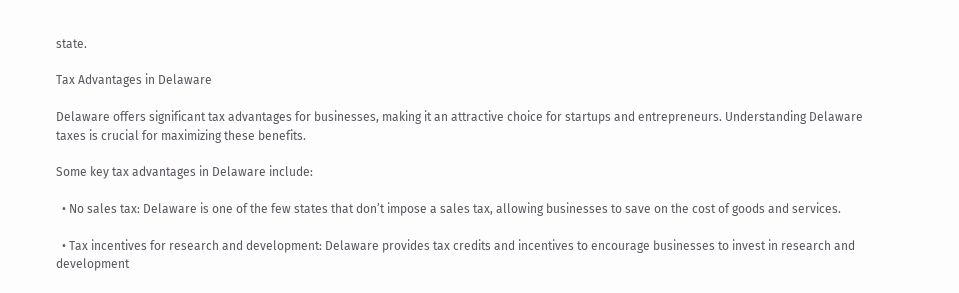state.

Tax Advantages in Delaware

Delaware offers significant tax advantages for businesses, making it an attractive choice for startups and entrepreneurs. Understanding Delaware taxes is crucial for maximizing these benefits.

Some key tax advantages in Delaware include:

  • No sales tax: Delaware is one of the few states that don’t impose a sales tax, allowing businesses to save on the cost of goods and services.

  • Tax incentives for research and development: Delaware provides tax credits and incentives to encourage businesses to invest in research and development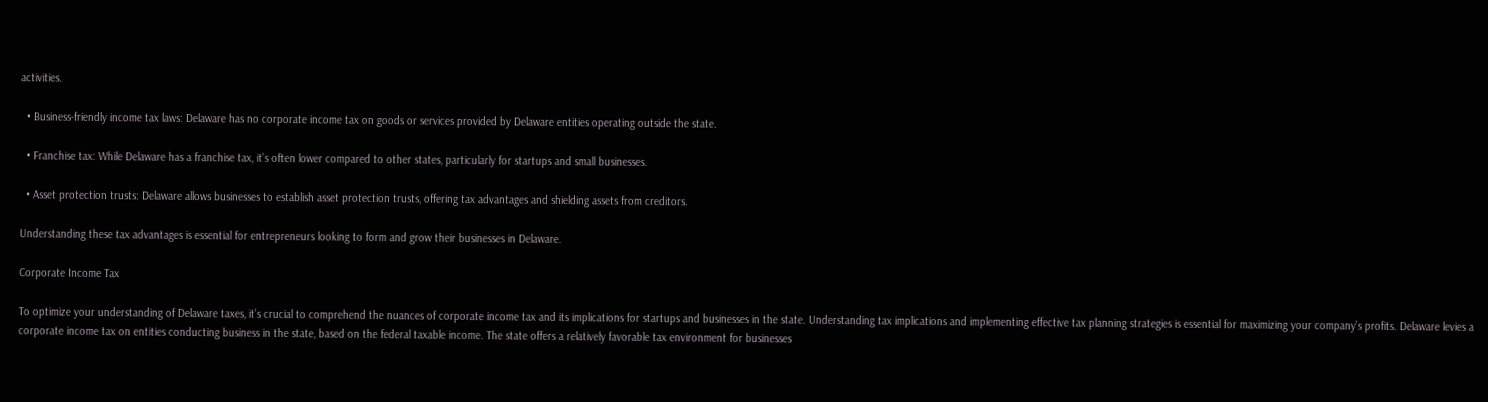activities.

  • Business-friendly income tax laws: Delaware has no corporate income tax on goods or services provided by Delaware entities operating outside the state.

  • Franchise tax: While Delaware has a franchise tax, it’s often lower compared to other states, particularly for startups and small businesses.

  • Asset protection trusts: Delaware allows businesses to establish asset protection trusts, offering tax advantages and shielding assets from creditors.

Understanding these tax advantages is essential for entrepreneurs looking to form and grow their businesses in Delaware.

Corporate Income Tax

To optimize your understanding of Delaware taxes, it’s crucial to comprehend the nuances of corporate income tax and its implications for startups and businesses in the state. Understanding tax implications and implementing effective tax planning strategies is essential for maximizing your company’s profits. Delaware levies a corporate income tax on entities conducting business in the state, based on the federal taxable income. The state offers a relatively favorable tax environment for businesses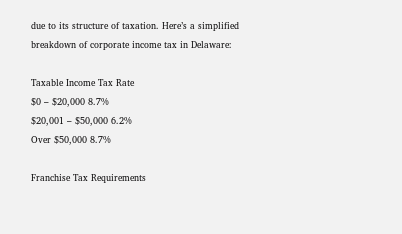due to its structure of taxation. Here’s a simplified breakdown of corporate income tax in Delaware:

Taxable Income Tax Rate
$0 – $20,000 8.7%
$20,001 – $50,000 6.2%
Over $50,000 8.7%

Franchise Tax Requirements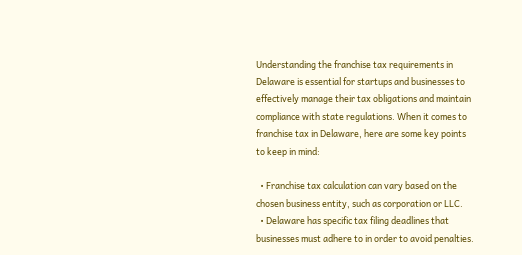Understanding the franchise tax requirements in Delaware is essential for startups and businesses to effectively manage their tax obligations and maintain compliance with state regulations. When it comes to franchise tax in Delaware, here are some key points to keep in mind:

  • Franchise tax calculation can vary based on the chosen business entity, such as corporation or LLC.
  • Delaware has specific tax filing deadlines that businesses must adhere to in order to avoid penalties.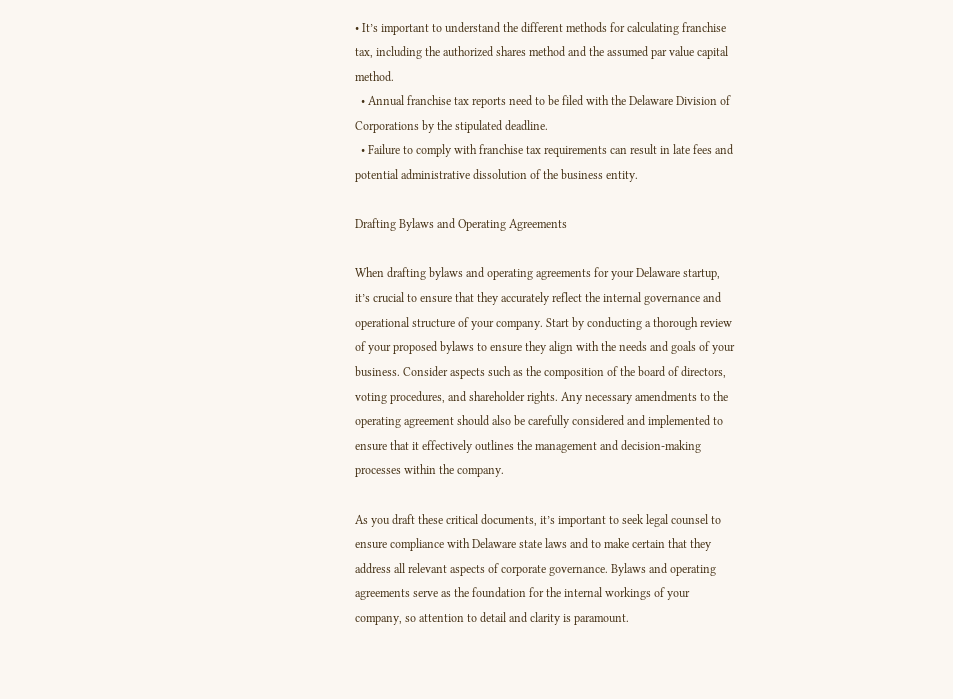• It’s important to understand the different methods for calculating franchise tax, including the authorized shares method and the assumed par value capital method.
  • Annual franchise tax reports need to be filed with the Delaware Division of Corporations by the stipulated deadline.
  • Failure to comply with franchise tax requirements can result in late fees and potential administrative dissolution of the business entity.

Drafting Bylaws and Operating Agreements

When drafting bylaws and operating agreements for your Delaware startup, it’s crucial to ensure that they accurately reflect the internal governance and operational structure of your company. Start by conducting a thorough review of your proposed bylaws to ensure they align with the needs and goals of your business. Consider aspects such as the composition of the board of directors, voting procedures, and shareholder rights. Any necessary amendments to the operating agreement should also be carefully considered and implemented to ensure that it effectively outlines the management and decision-making processes within the company.

As you draft these critical documents, it’s important to seek legal counsel to ensure compliance with Delaware state laws and to make certain that they address all relevant aspects of corporate governance. Bylaws and operating agreements serve as the foundation for the internal workings of your company, so attention to detail and clarity is paramount.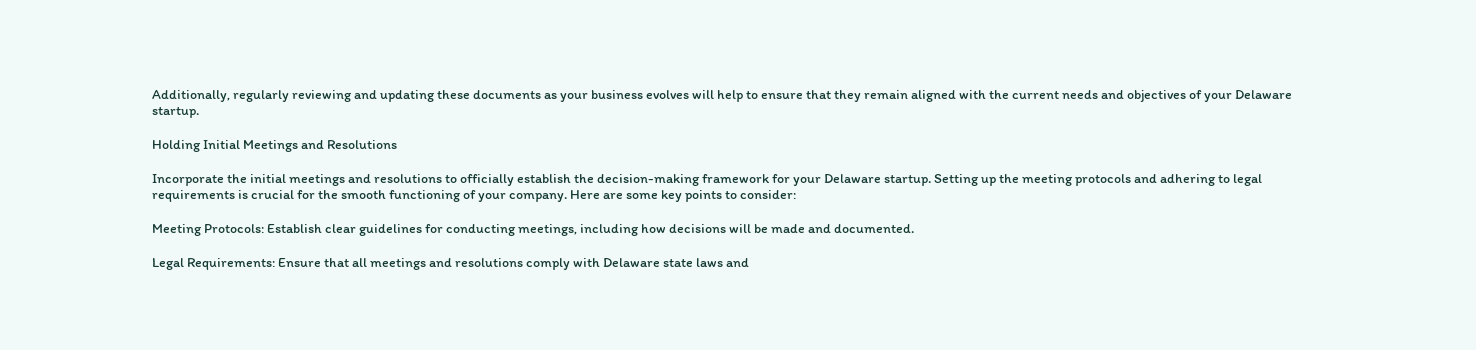Additionally, regularly reviewing and updating these documents as your business evolves will help to ensure that they remain aligned with the current needs and objectives of your Delaware startup.

Holding Initial Meetings and Resolutions

Incorporate the initial meetings and resolutions to officially establish the decision-making framework for your Delaware startup. Setting up the meeting protocols and adhering to legal requirements is crucial for the smooth functioning of your company. Here are some key points to consider:

Meeting Protocols: Establish clear guidelines for conducting meetings, including how decisions will be made and documented.

Legal Requirements: Ensure that all meetings and resolutions comply with Delaware state laws and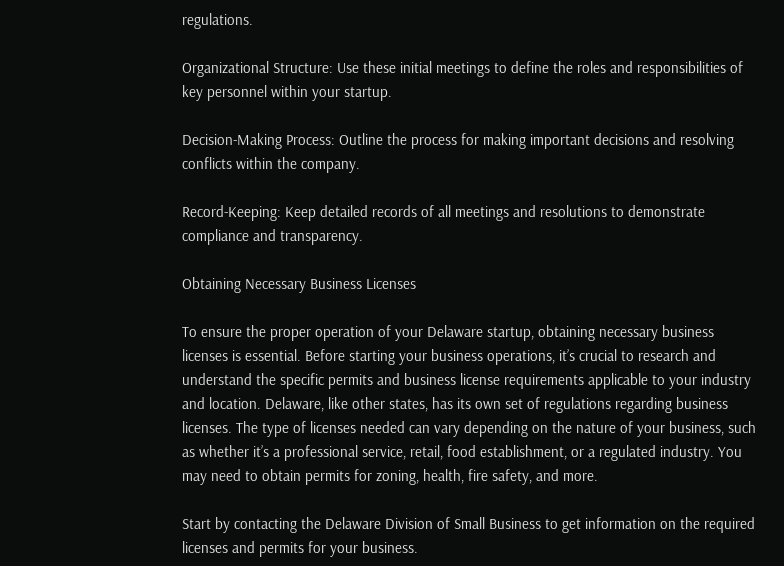regulations.

Organizational Structure: Use these initial meetings to define the roles and responsibilities of key personnel within your startup.

Decision-Making Process: Outline the process for making important decisions and resolving conflicts within the company.

Record-Keeping: Keep detailed records of all meetings and resolutions to demonstrate compliance and transparency.

Obtaining Necessary Business Licenses

To ensure the proper operation of your Delaware startup, obtaining necessary business licenses is essential. Before starting your business operations, it’s crucial to research and understand the specific permits and business license requirements applicable to your industry and location. Delaware, like other states, has its own set of regulations regarding business licenses. The type of licenses needed can vary depending on the nature of your business, such as whether it’s a professional service, retail, food establishment, or a regulated industry. You may need to obtain permits for zoning, health, fire safety, and more.

Start by contacting the Delaware Division of Small Business to get information on the required licenses and permits for your business.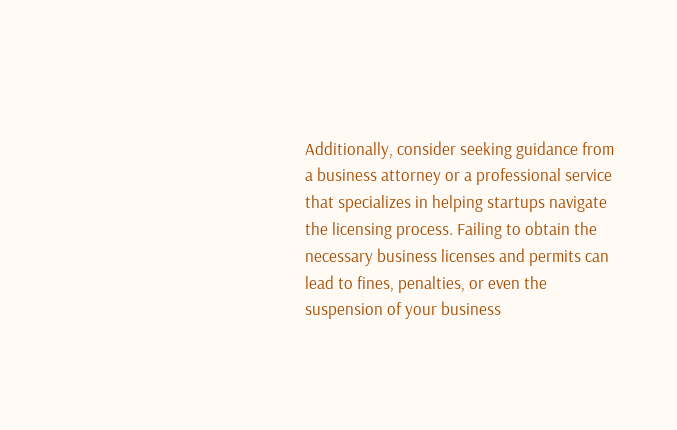Additionally, consider seeking guidance from a business attorney or a professional service that specializes in helping startups navigate the licensing process. Failing to obtain the necessary business licenses and permits can lead to fines, penalties, or even the suspension of your business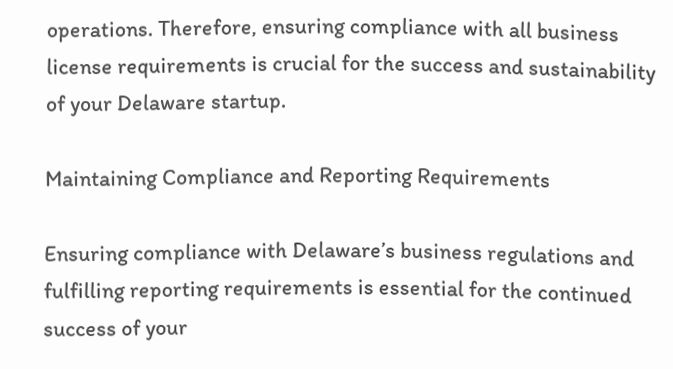operations. Therefore, ensuring compliance with all business license requirements is crucial for the success and sustainability of your Delaware startup.

Maintaining Compliance and Reporting Requirements

Ensuring compliance with Delaware’s business regulations and fulfilling reporting requirements is essential for the continued success of your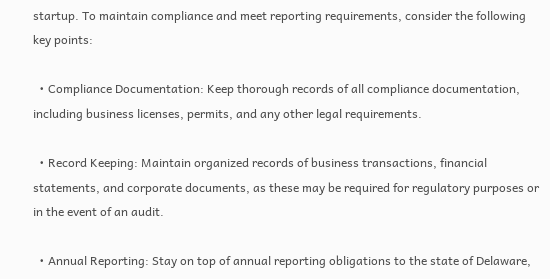startup. To maintain compliance and meet reporting requirements, consider the following key points:

  • Compliance Documentation: Keep thorough records of all compliance documentation, including business licenses, permits, and any other legal requirements.

  • Record Keeping: Maintain organized records of business transactions, financial statements, and corporate documents, as these may be required for regulatory purposes or in the event of an audit.

  • Annual Reporting: Stay on top of annual reporting obligations to the state of Delaware,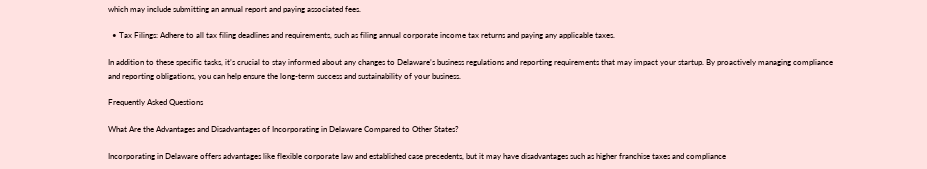which may include submitting an annual report and paying associated fees.

  • Tax Filings: Adhere to all tax filing deadlines and requirements, such as filing annual corporate income tax returns and paying any applicable taxes.

In addition to these specific tasks, it’s crucial to stay informed about any changes to Delaware’s business regulations and reporting requirements that may impact your startup. By proactively managing compliance and reporting obligations, you can help ensure the long-term success and sustainability of your business.

Frequently Asked Questions

What Are the Advantages and Disadvantages of Incorporating in Delaware Compared to Other States?

Incorporating in Delaware offers advantages like flexible corporate law and established case precedents, but it may have disadvantages such as higher franchise taxes and compliance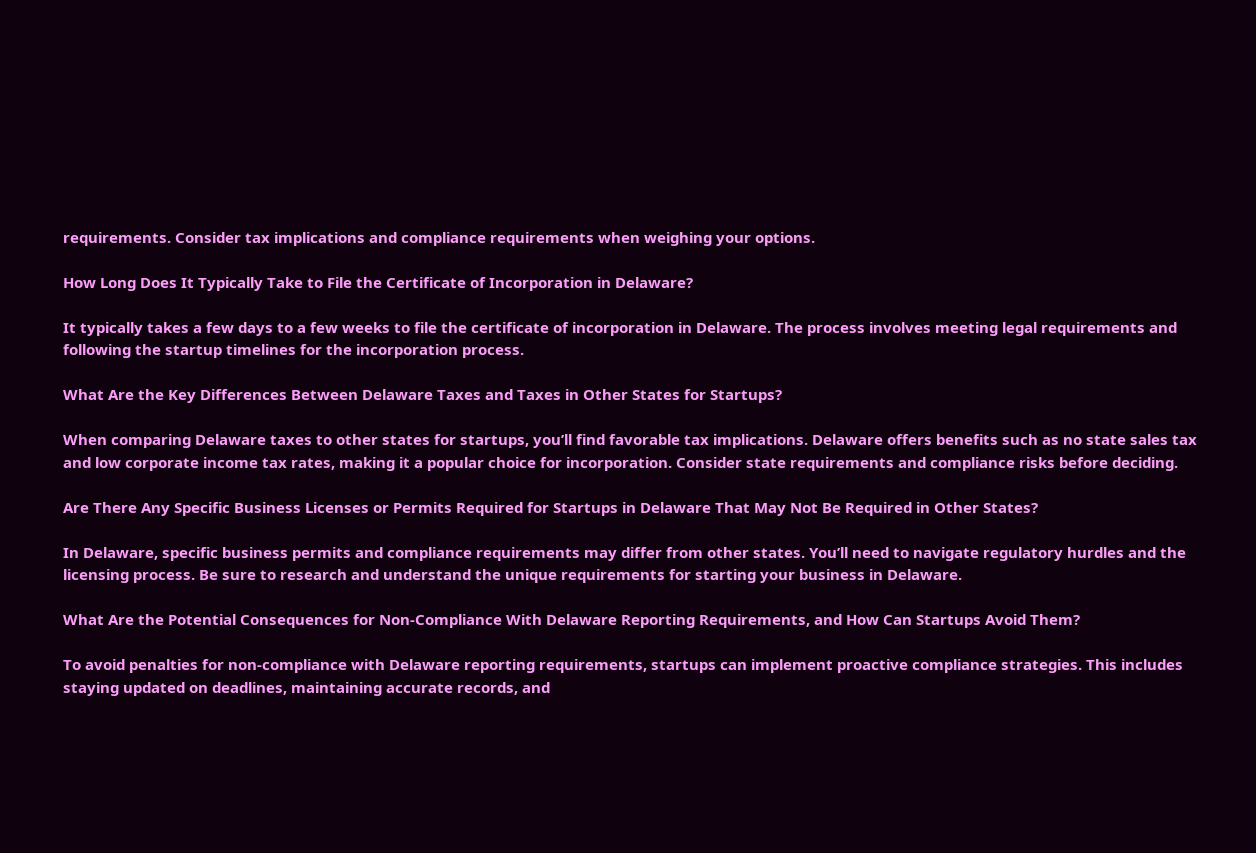requirements. Consider tax implications and compliance requirements when weighing your options.

How Long Does It Typically Take to File the Certificate of Incorporation in Delaware?

It typically takes a few days to a few weeks to file the certificate of incorporation in Delaware. The process involves meeting legal requirements and following the startup timelines for the incorporation process.

What Are the Key Differences Between Delaware Taxes and Taxes in Other States for Startups?

When comparing Delaware taxes to other states for startups, you’ll find favorable tax implications. Delaware offers benefits such as no state sales tax and low corporate income tax rates, making it a popular choice for incorporation. Consider state requirements and compliance risks before deciding.

Are There Any Specific Business Licenses or Permits Required for Startups in Delaware That May Not Be Required in Other States?

In Delaware, specific business permits and compliance requirements may differ from other states. You’ll need to navigate regulatory hurdles and the licensing process. Be sure to research and understand the unique requirements for starting your business in Delaware.

What Are the Potential Consequences for Non-Compliance With Delaware Reporting Requirements, and How Can Startups Avoid Them?

To avoid penalties for non-compliance with Delaware reporting requirements, startups can implement proactive compliance strategies. This includes staying updated on deadlines, maintaining accurate records, and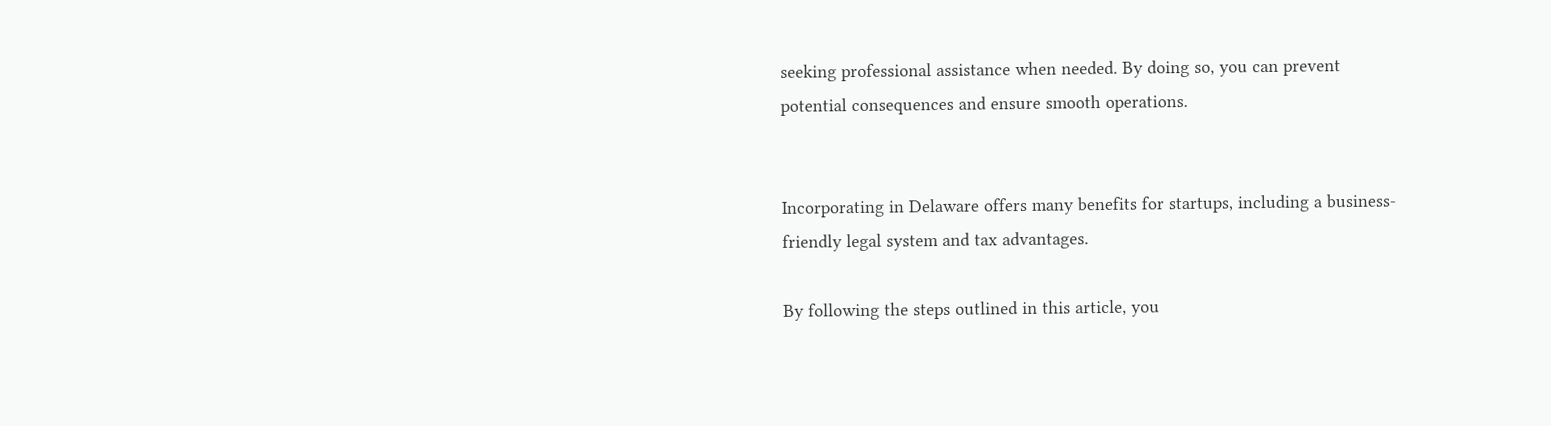seeking professional assistance when needed. By doing so, you can prevent potential consequences and ensure smooth operations.


Incorporating in Delaware offers many benefits for startups, including a business-friendly legal system and tax advantages.

By following the steps outlined in this article, you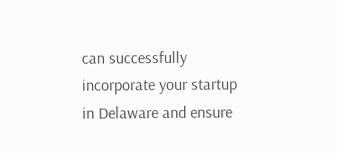can successfully incorporate your startup in Delaware and ensure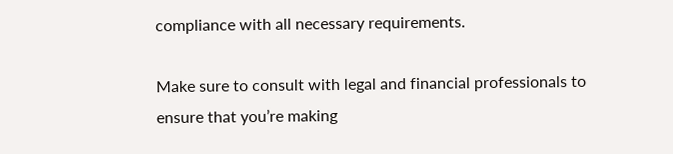compliance with all necessary requirements.

Make sure to consult with legal and financial professionals to ensure that you’re making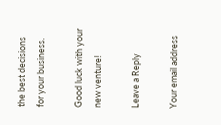the best decisions for your business.

Good luck with your new venture!

Leave a Reply

Your email address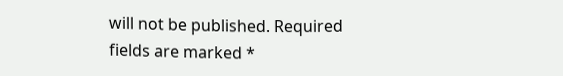will not be published. Required fields are marked *